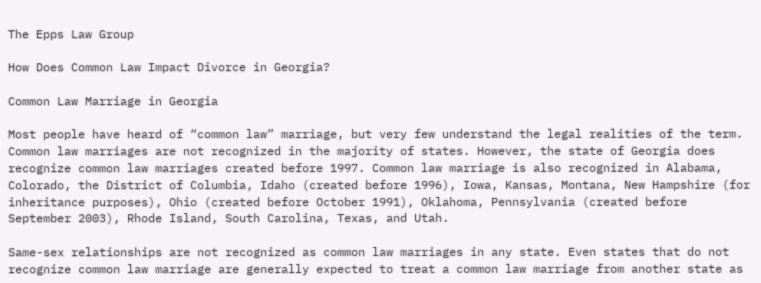The Epps Law Group

How Does Common Law Impact Divorce in Georgia?

Common Law Marriage in Georgia

Most people have heard of “common law” marriage, but very few understand the legal realities of the term. Common law marriages are not recognized in the majority of states. However, the state of Georgia does recognize common law marriages created before 1997. Common law marriage is also recognized in Alabama, Colorado, the District of Columbia, Idaho (created before 1996), Iowa, Kansas, Montana, New Hampshire (for inheritance purposes), Ohio (created before October 1991), Oklahoma, Pennsylvania (created before September 2003), Rhode Island, South Carolina, Texas, and Utah.

Same-sex relationships are not recognized as common law marriages in any state. Even states that do not recognize common law marriage are generally expected to treat a common law marriage from another state as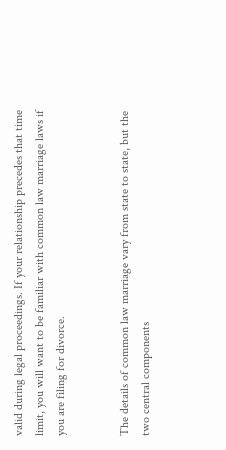valid during legal proceedings. If your relationship precedes that time limit, you will want to be familiar with common law marriage laws if you are filing for divorce.


The details of common law marriage vary from state to state, but the two central components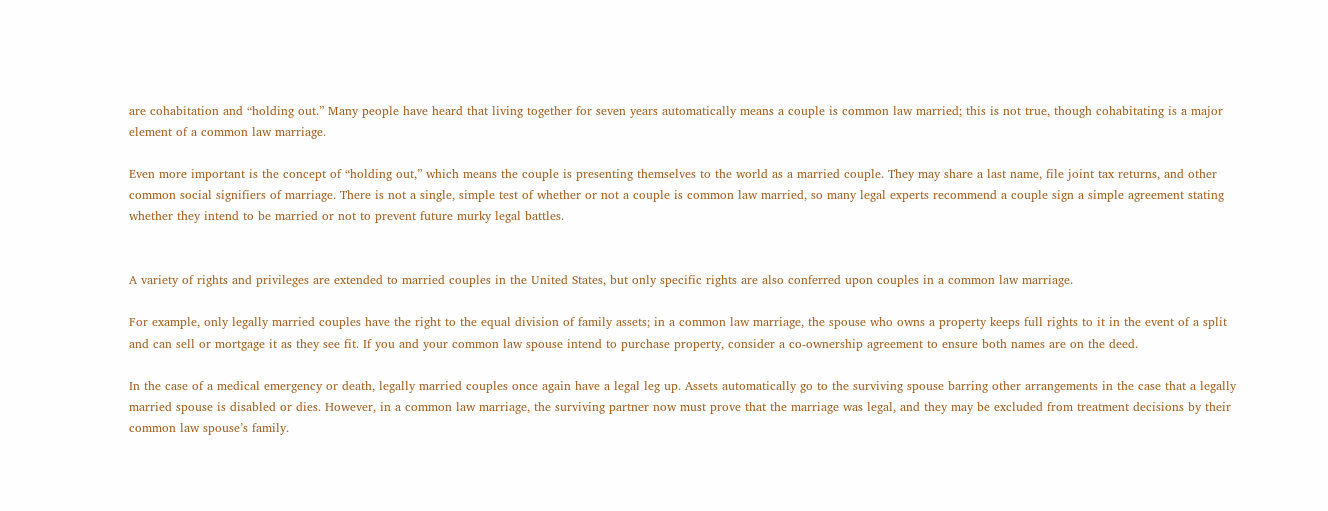are cohabitation and “holding out.” Many people have heard that living together for seven years automatically means a couple is common law married; this is not true, though cohabitating is a major element of a common law marriage.

Even more important is the concept of “holding out,” which means the couple is presenting themselves to the world as a married couple. They may share a last name, file joint tax returns, and other common social signifiers of marriage. There is not a single, simple test of whether or not a couple is common law married, so many legal experts recommend a couple sign a simple agreement stating whether they intend to be married or not to prevent future murky legal battles.


A variety of rights and privileges are extended to married couples in the United States, but only specific rights are also conferred upon couples in a common law marriage.

For example, only legally married couples have the right to the equal division of family assets; in a common law marriage, the spouse who owns a property keeps full rights to it in the event of a split and can sell or mortgage it as they see fit. If you and your common law spouse intend to purchase property, consider a co-ownership agreement to ensure both names are on the deed.

In the case of a medical emergency or death, legally married couples once again have a legal leg up. Assets automatically go to the surviving spouse barring other arrangements in the case that a legally married spouse is disabled or dies. However, in a common law marriage, the surviving partner now must prove that the marriage was legal, and they may be excluded from treatment decisions by their common law spouse’s family.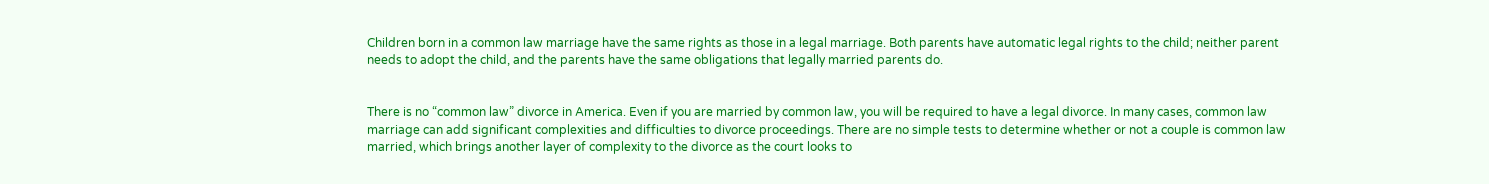Children born in a common law marriage have the same rights as those in a legal marriage. Both parents have automatic legal rights to the child; neither parent needs to adopt the child, and the parents have the same obligations that legally married parents do.


There is no “common law” divorce in America. Even if you are married by common law, you will be required to have a legal divorce. In many cases, common law marriage can add significant complexities and difficulties to divorce proceedings. There are no simple tests to determine whether or not a couple is common law married, which brings another layer of complexity to the divorce as the court looks to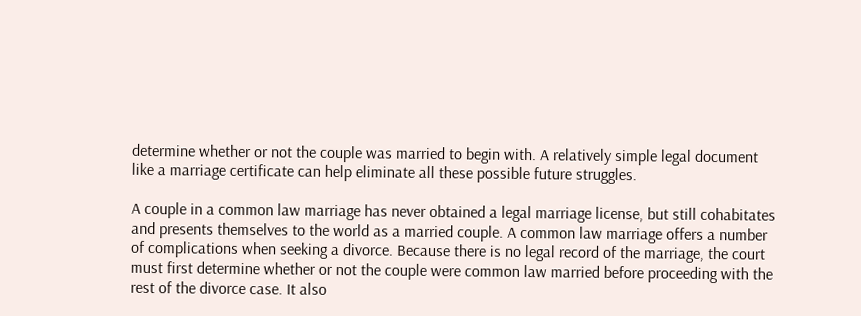determine whether or not the couple was married to begin with. A relatively simple legal document like a marriage certificate can help eliminate all these possible future struggles.

A couple in a common law marriage has never obtained a legal marriage license, but still cohabitates and presents themselves to the world as a married couple. A common law marriage offers a number of complications when seeking a divorce. Because there is no legal record of the marriage, the court must first determine whether or not the couple were common law married before proceeding with the rest of the divorce case. It also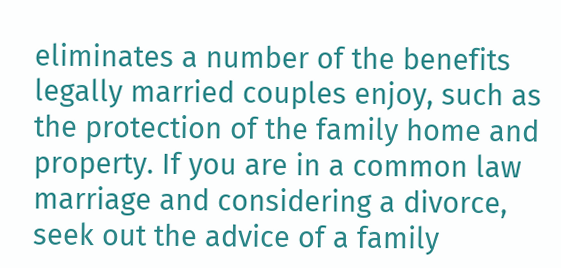eliminates a number of the benefits legally married couples enjoy, such as the protection of the family home and property. If you are in a common law marriage and considering a divorce, seek out the advice of a family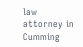law attorney in Cumming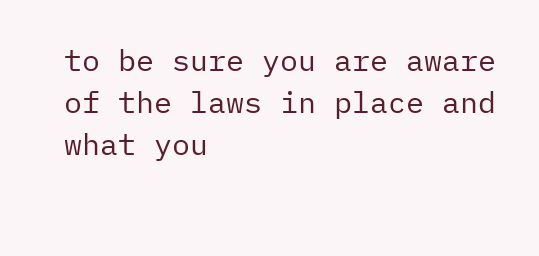to be sure you are aware of the laws in place and what you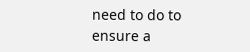need to do to ensure a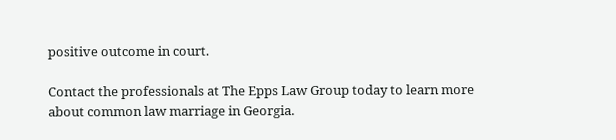positive outcome in court.

Contact the professionals at The Epps Law Group today to learn more about common law marriage in Georgia.